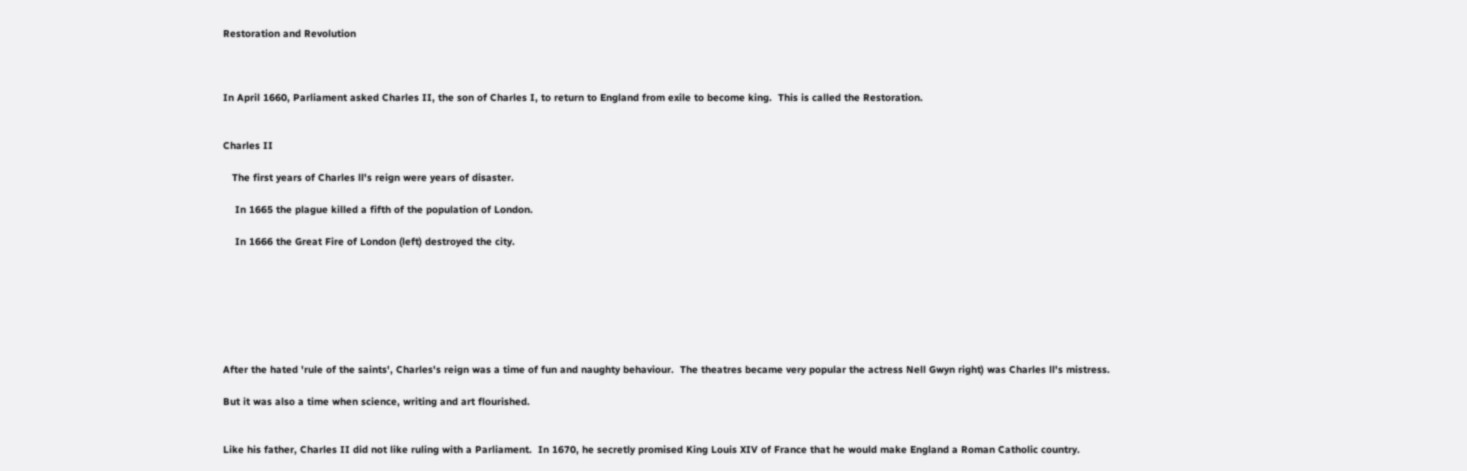Restoration and Revolution



In April 1660, Parliament asked Charles II, the son of Charles I, to return to England from exile to become king.  This is called the Restoration.


Charles II

   The first years of Charles ll's reign were years of disaster.

    In 1665 the plague killed a fifth of the population of London.

    In 1666 the Great Fire of London (left) destroyed the city.







After the hated 'rule of the saints', Charles's reign was a time of fun and naughty behaviour.  The theatres became very popular the actress Nell Gwyn right) was Charles ll's mistress.

But it was also a time when science, writing and art flourished.


Like his father, Charles II did not like ruling with a Parliament.  In 1670, he secretly promised King Louis XIV of France that he would make England a Roman Catholic country.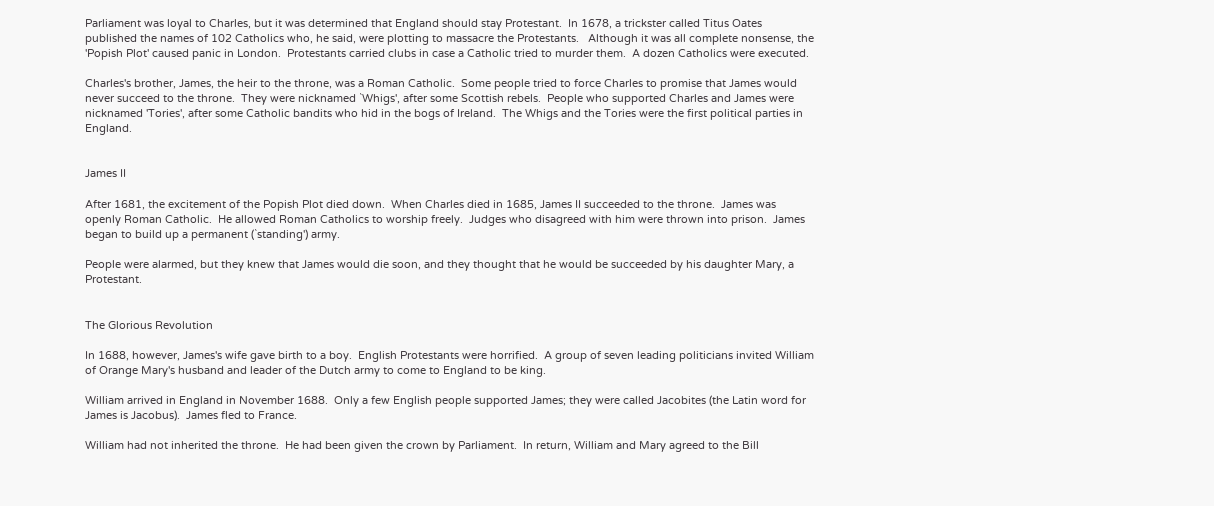Parliament was loyal to Charles, but it was determined that England should stay Protestant.  In 1678, a trickster called Titus Oates published the names of 102 Catholics who, he said, were plotting to massacre the Protestants.   Although it was all complete nonsense, the 'Popish Plot' caused panic in London.  Protestants carried clubs in case a Catholic tried to murder them.  A dozen Catholics were executed.

Charles's brother, James, the heir to the throne, was a Roman Catholic.  Some people tried to force Charles to promise that James would never succeed to the throne.  They were nicknamed `Whigs', after some Scottish rebels.  People who supported Charles and James were nicknamed 'Tories', after some Catholic bandits who hid in the bogs of Ireland.  The Whigs and the Tories were the first political parties in England.


James II

After 1681, the excitement of the Popish Plot died down.  When Charles died in 1685, James II succeeded to the throne.  James was openly Roman Catholic.  He allowed Roman Catholics to worship freely.  Judges who disagreed with him were thrown into prison.  James began to build up a permanent (`standing') army.

People were alarmed, but they knew that James would die soon, and they thought that he would be succeeded by his daughter Mary, a Protestant.


The Glorious Revolution

In 1688, however, James's wife gave birth to a boy.  English Protestants were horrified.  A group of seven leading politicians invited William of Orange Mary's husband and leader of the Dutch army to come to England to be king.

William arrived in England in November 1688.  Only a few English people supported James; they were called Jacobites (the Latin word for James is Jacobus).  James fled to France.

William had not inherited the throne.  He had been given the crown by Parliament.  In return, William and Mary agreed to the Bill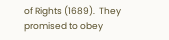of Rights (1689).  They promised to obey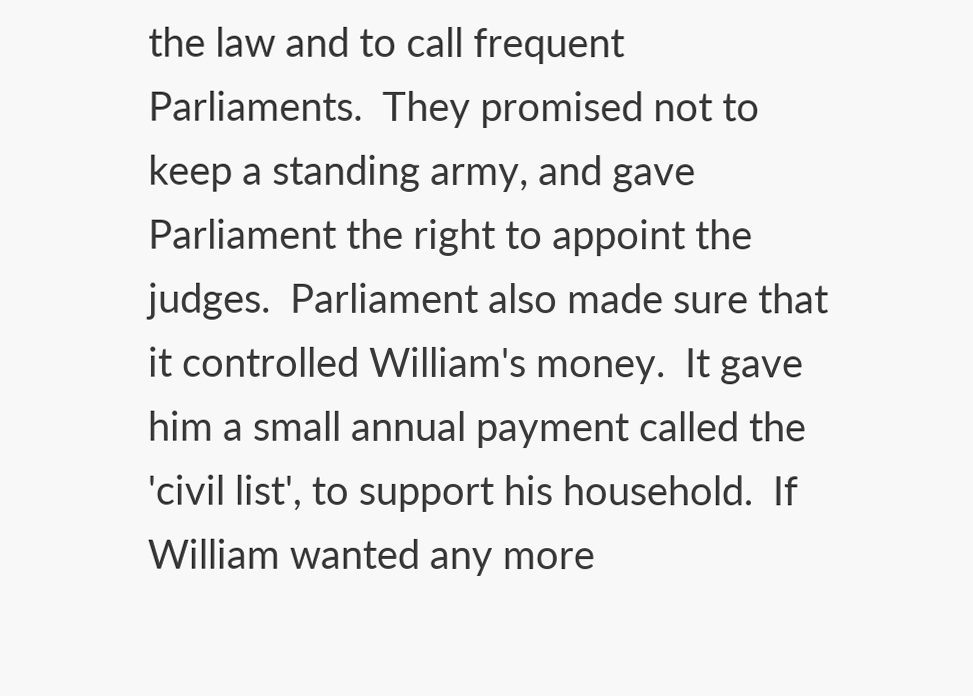the law and to call frequent Parliaments.  They promised not to keep a standing army, and gave Parliament the right to appoint the judges.  Parliament also made sure that it controlled William's money.  It gave him a small annual payment called the 'civil list', to support his household.  If William wanted any more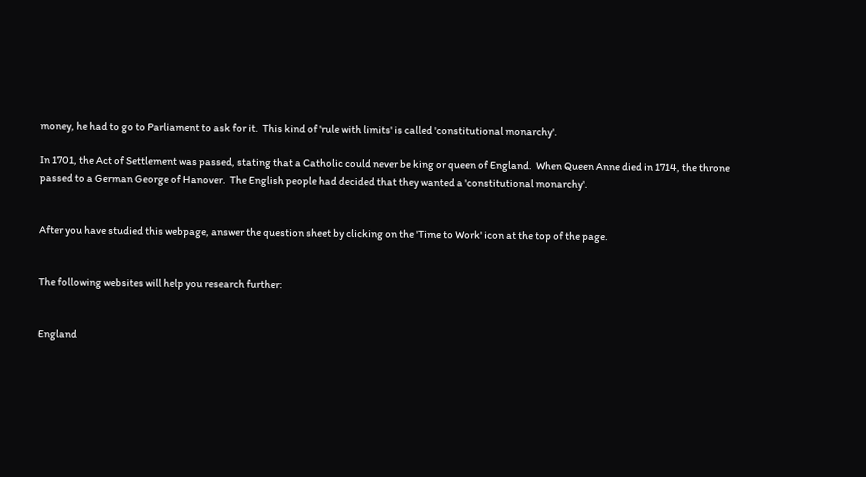money, he had to go to Parliament to ask for it.  This kind of 'rule with limits' is called 'constitutional monarchy'.

In 1701, the Act of Settlement was passed, stating that a Catholic could never be king or queen of England.  When Queen Anne died in 1714, the throne passed to a German George of Hanover.  The English people had decided that they wanted a 'constitutional monarchy'.


After you have studied this webpage, answer the question sheet by clicking on the 'Time to Work' icon at the top of the page.


The following websites will help you research further:


England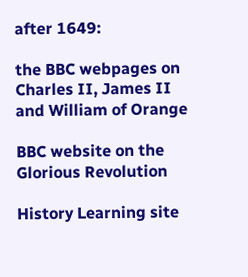after 1649:

the BBC webpages on Charles II, James II and William of Orange

BBC website on the Glorious Revolution

History Learning site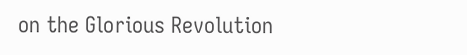on the Glorious Revolution